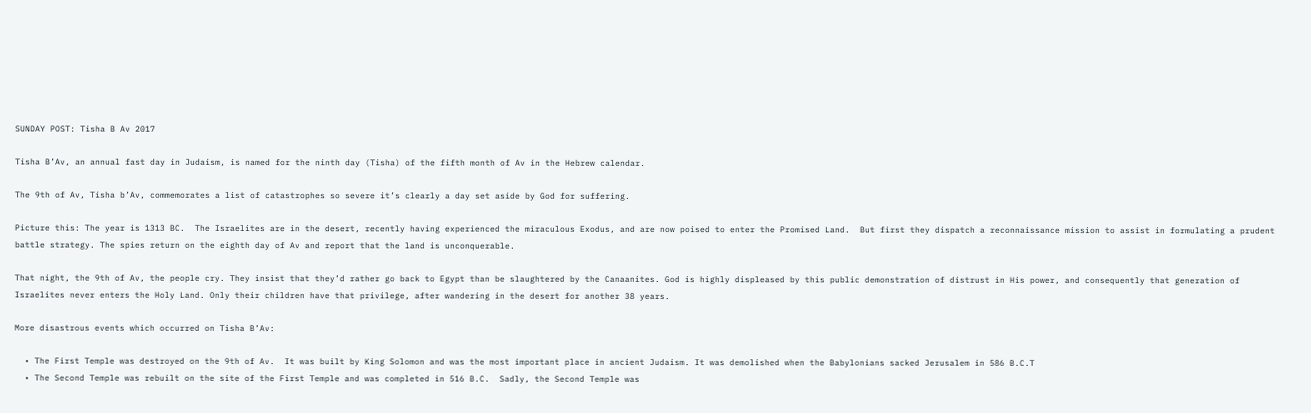SUNDAY POST: Tisha B Av 2017

Tisha B’Av, an annual fast day in Judaism, is named for the ninth day (Tisha) of the fifth month of Av in the Hebrew calendar.

The 9th of Av, Tisha b’Av, commemorates a list of catastrophes so severe it’s clearly a day set aside by God for suffering.

Picture this: The year is 1313 BC.  The Israelites are in the desert, recently having experienced the miraculous Exodus, and are now poised to enter the Promised Land.  But first they dispatch a reconnaissance mission to assist in formulating a prudent battle strategy. The spies return on the eighth day of Av and report that the land is unconquerable.

That night, the 9th of Av, the people cry. They insist that they’d rather go back to Egypt than be slaughtered by the Canaanites. God is highly displeased by this public demonstration of distrust in His power, and consequently that generation of Israelites never enters the Holy Land. Only their children have that privilege, after wandering in the desert for another 38 years.

More disastrous events which occurred on Tisha B’Av:

  • The First Temple was destroyed on the 9th of Av.  It was built by King Solomon and was the most important place in ancient Judaism. It was demolished when the Babylonians sacked Jerusalem in 586 B.C.T
  • The Second Temple was rebuilt on the site of the First Temple and was completed in 516 B.C.  Sadly, the Second Temple was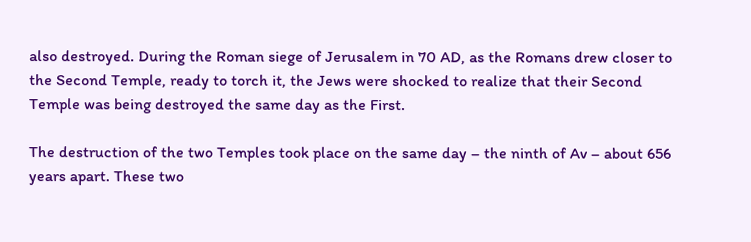also destroyed. During the Roman siege of Jerusalem in 70 AD, as the Romans drew closer to the Second Temple, ready to torch it, the Jews were shocked to realize that their Second Temple was being destroyed the same day as the First.

The destruction of the two Temples took place on the same day – the ninth of Av – about 656 years apart. These two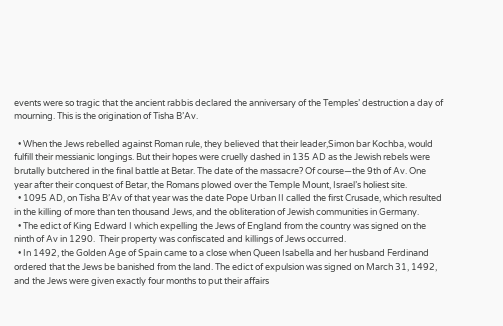events were so tragic that the ancient rabbis declared the anniversary of the Temples’ destruction a day of mourning. This is the origination of Tisha B’Av.

  • When the Jews rebelled against Roman rule, they believed that their leader,Simon bar Kochba, would fulfill their messianic longings. But their hopes were cruelly dashed in 135 AD as the Jewish rebels were brutally butchered in the final battle at Betar. The date of the massacre? Of course—the 9th of Av. One year after their conquest of Betar, the Romans plowed over the Temple Mount, Israel’s holiest site.
  • 1095 AD, on Tisha B’Av of that year was the date Pope Urban II called the first Crusade, which resulted in the killing of more than ten thousand Jews, and the obliteration of Jewish communities in Germany.
  • The edict of King Edward I which expelling the Jews of England from the country was signed on the ninth of Av in 1290.  Their property was confiscated and killings of Jews occurred.
  • In 1492, the Golden Age of Spain came to a close when Queen Isabella and her husband Ferdinand ordered that the Jews be banished from the land. The edict of expulsion was signed on March 31, 1492, and the Jews were given exactly four months to put their affairs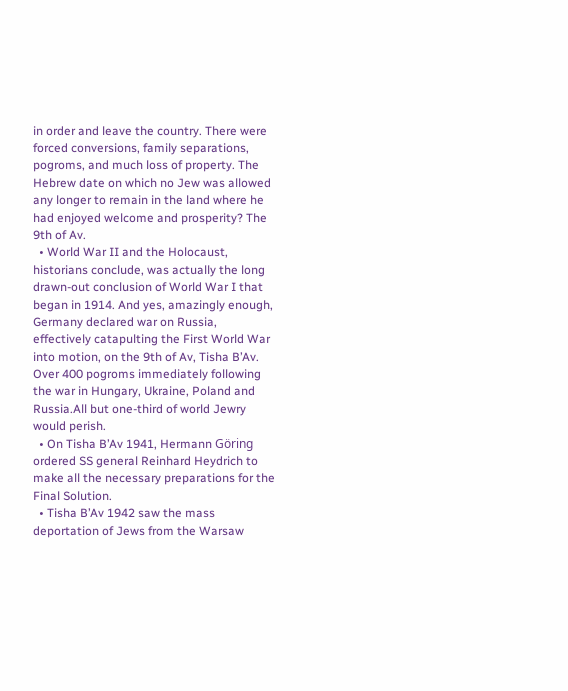in order and leave the country. There were forced conversions, family separations, pogroms, and much loss of property. The Hebrew date on which no Jew was allowed any longer to remain in the land where he had enjoyed welcome and prosperity? The 9th of Av.
  • World War II and the Holocaust, historians conclude, was actually the long drawn-out conclusion of World War I that began in 1914. And yes, amazingly enough, Germany declared war on Russia, effectively catapulting the First World War into motion, on the 9th of Av, Tisha B’Av. Over 400 pogroms immediately following the war in Hungary, Ukraine, Poland and Russia.All but one-third of world Jewry would perish.
  • On Tisha B’Av 1941, Hermann Göring ordered SS general Reinhard Heydrich to make all the necessary preparations for the Final Solution.
  • Tisha B’Av 1942 saw the mass deportation of Jews from the Warsaw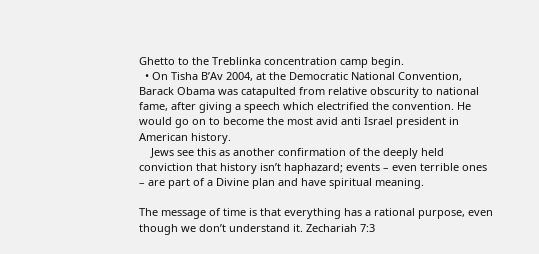Ghetto to the Treblinka concentration camp begin.
  • On Tisha B’Av 2004, at the Democratic National Convention, Barack Obama was catapulted from relative obscurity to national fame, after giving a speech which electrified the convention. He would go on to become the most avid anti Israel president in American history.
    Jews see this as another confirmation of the deeply held conviction that history isn’t haphazard; events – even terrible ones – are part of a Divine plan and have spiritual meaning.

The message of time is that everything has a rational purpose, even though we don’t understand it. Zechariah 7:3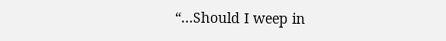“…Should I weep in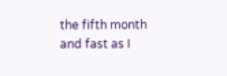the fifth month and fast as I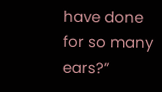have done for so many ears?”